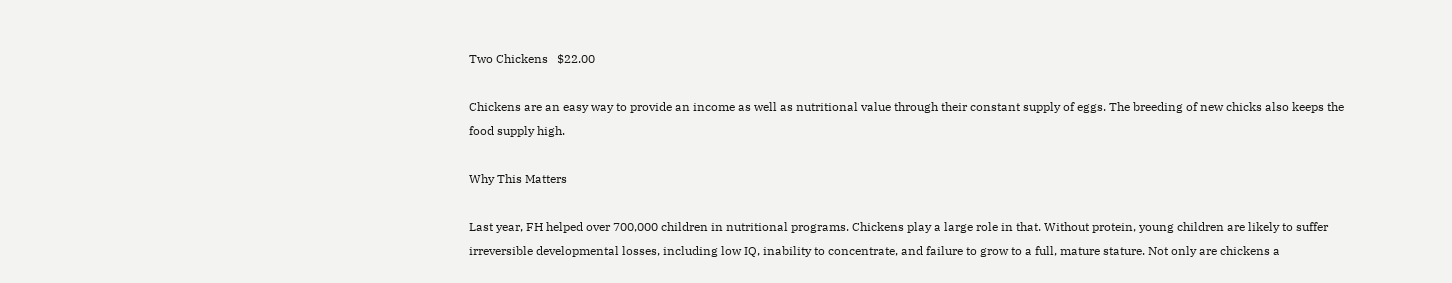Two Chickens   $22.00

Chickens are an easy way to provide an income as well as nutritional value through their constant supply of eggs. The breeding of new chicks also keeps the food supply high.

Why This Matters

Last year, FH helped over 700,000 children in nutritional programs. Chickens play a large role in that. Without protein, young children are likely to suffer irreversible developmental losses, including low IQ, inability to concentrate, and failure to grow to a full, mature stature. Not only are chickens a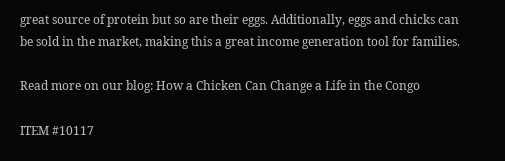great source of protein but so are their eggs. Additionally, eggs and chicks can be sold in the market, making this a great income generation tool for families.

Read more on our blog: How a Chicken Can Change a Life in the Congo

ITEM #10117